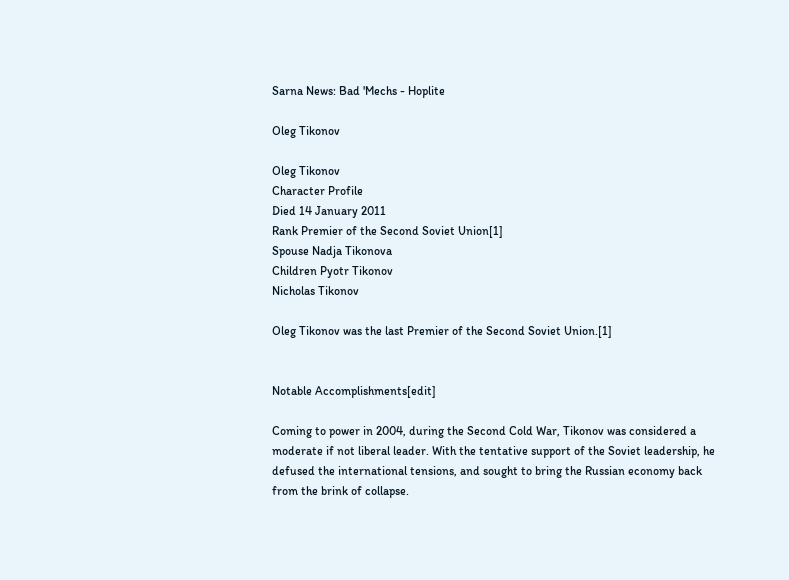Sarna News: Bad 'Mechs - Hoplite

Oleg Tikonov

Oleg Tikonov
Character Profile
Died 14 January 2011
Rank Premier of the Second Soviet Union[1]
Spouse Nadja Tikonova
Children Pyotr Tikonov
Nicholas Tikonov

Oleg Tikonov was the last Premier of the Second Soviet Union.[1]


Notable Accomplishments[edit]

Coming to power in 2004, during the Second Cold War, Tikonov was considered a moderate if not liberal leader. With the tentative support of the Soviet leadership, he defused the international tensions, and sought to bring the Russian economy back from the brink of collapse.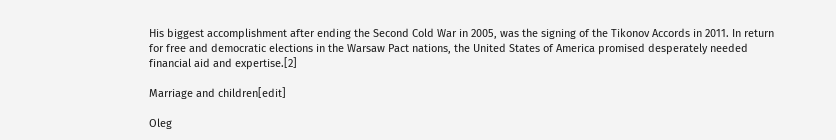His biggest accomplishment after ending the Second Cold War in 2005, was the signing of the Tikonov Accords in 2011. In return for free and democratic elections in the Warsaw Pact nations, the United States of America promised desperately needed financial aid and expertise.[2]

Marriage and children[edit]

Oleg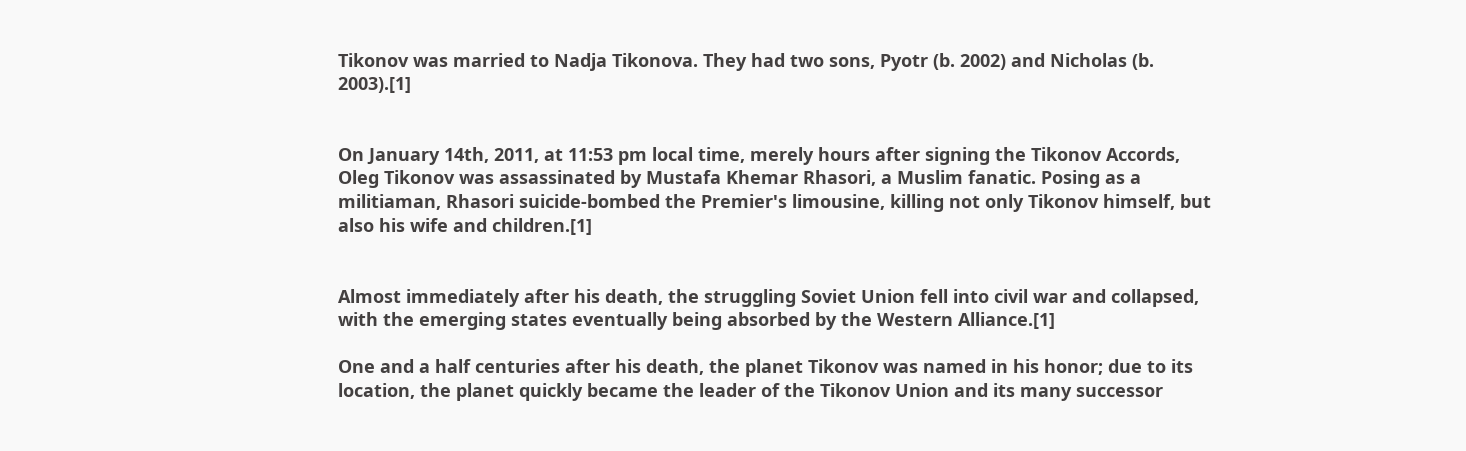Tikonov was married to Nadja Tikonova. They had two sons, Pyotr (b. 2002) and Nicholas (b. 2003).[1]


On January 14th, 2011, at 11:53 pm local time, merely hours after signing the Tikonov Accords, Oleg Tikonov was assassinated by Mustafa Khemar Rhasori, a Muslim fanatic. Posing as a militiaman, Rhasori suicide-bombed the Premier's limousine, killing not only Tikonov himself, but also his wife and children.[1]


Almost immediately after his death, the struggling Soviet Union fell into civil war and collapsed, with the emerging states eventually being absorbed by the Western Alliance.[1]

One and a half centuries after his death, the planet Tikonov was named in his honor; due to its location, the planet quickly became the leader of the Tikonov Union and its many successor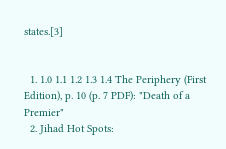states.[3]


  1. 1.0 1.1 1.2 1.3 1.4 The Periphery (First Edition), p. 10 (p. 7 PDF): "Death of a Premier"
  2. Jihad Hot Spots: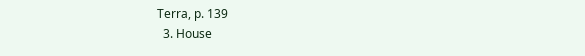Terra, p. 139
  3. House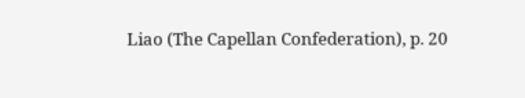Liao (The Capellan Confederation), p. 20